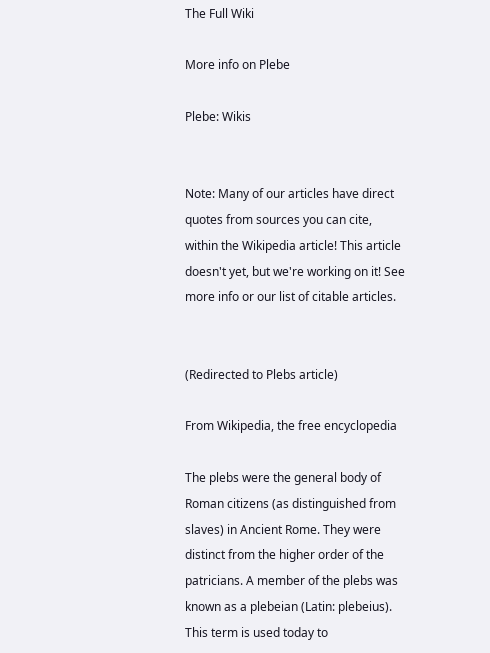The Full Wiki

More info on Plebe

Plebe: Wikis


Note: Many of our articles have direct quotes from sources you can cite, within the Wikipedia article! This article doesn't yet, but we're working on it! See more info or our list of citable articles.


(Redirected to Plebs article)

From Wikipedia, the free encyclopedia

The plebs were the general body of Roman citizens (as distinguished from slaves) in Ancient Rome. They were distinct from the higher order of the patricians. A member of the plebs was known as a plebeian (Latin: plebeius). This term is used today to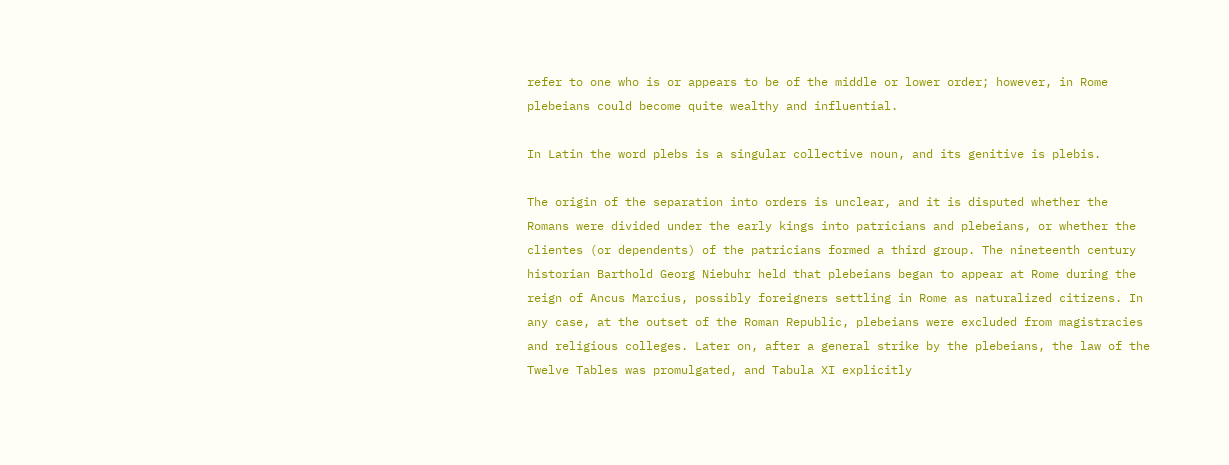refer to one who is or appears to be of the middle or lower order; however, in Rome plebeians could become quite wealthy and influential.

In Latin the word plebs is a singular collective noun, and its genitive is plebis.

The origin of the separation into orders is unclear, and it is disputed whether the Romans were divided under the early kings into patricians and plebeians, or whether the clientes (or dependents) of the patricians formed a third group. The nineteenth century historian Barthold Georg Niebuhr held that plebeians began to appear at Rome during the reign of Ancus Marcius, possibly foreigners settling in Rome as naturalized citizens. In any case, at the outset of the Roman Republic, plebeians were excluded from magistracies and religious colleges. Later on, after a general strike by the plebeians, the law of the Twelve Tables was promulgated, and Tabula XI explicitly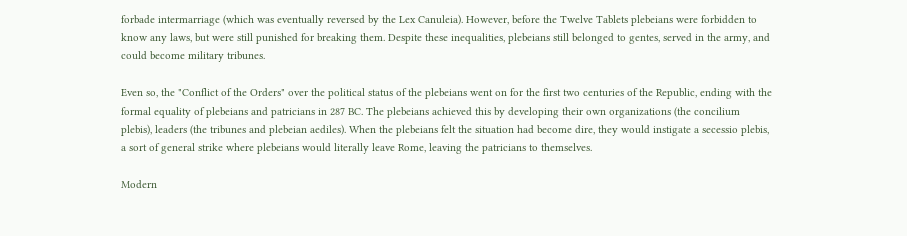forbade intermarriage (which was eventually reversed by the Lex Canuleia). However, before the Twelve Tablets plebeians were forbidden to know any laws, but were still punished for breaking them. Despite these inequalities, plebeians still belonged to gentes, served in the army, and could become military tribunes.

Even so, the "Conflict of the Orders" over the political status of the plebeians went on for the first two centuries of the Republic, ending with the formal equality of plebeians and patricians in 287 BC. The plebeians achieved this by developing their own organizations (the concilium plebis), leaders (the tribunes and plebeian aediles). When the plebeians felt the situation had become dire, they would instigate a secessio plebis, a sort of general strike where plebeians would literally leave Rome, leaving the patricians to themselves.

Modern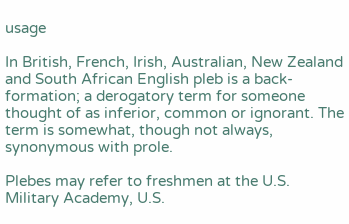usage

In British, French, Irish, Australian, New Zealand and South African English pleb is a back-formation; a derogatory term for someone thought of as inferior, common or ignorant. The term is somewhat, though not always, synonymous with prole.

Plebes may refer to freshmen at the U.S. Military Academy, U.S.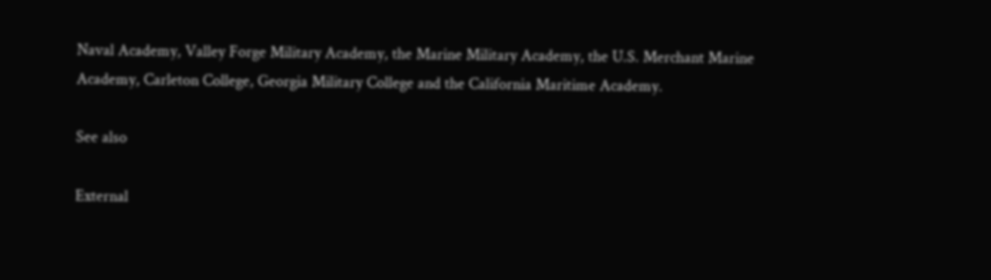Naval Academy, Valley Forge Military Academy, the Marine Military Academy, the U.S. Merchant Marine Academy, Carleton College, Georgia Military College and the California Maritime Academy.

See also

External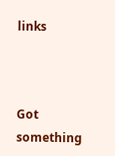links



Got something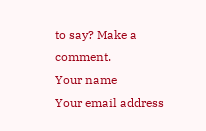to say? Make a comment.
Your name
Your email address